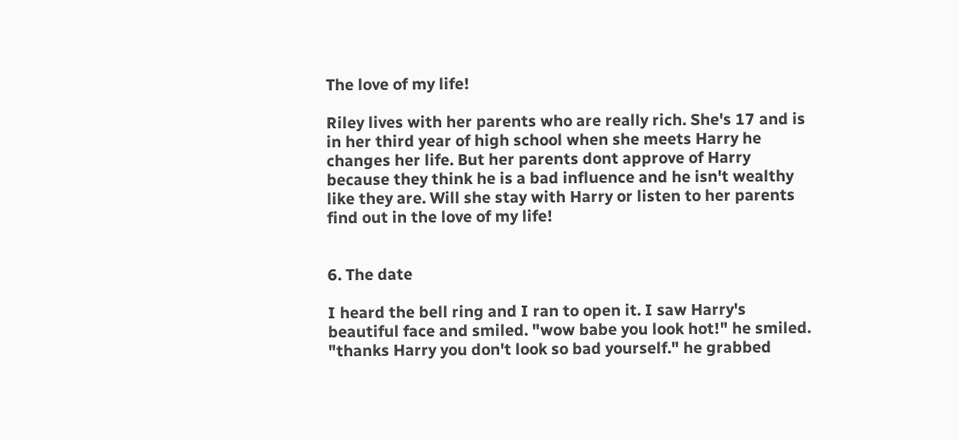The love of my life!

Riley lives with her parents who are really rich. She's 17 and is in her third year of high school when she meets Harry he changes her life. But her parents dont approve of Harry because they think he is a bad influence and he isn't wealthy like they are. Will she stay with Harry or listen to her parents find out in the love of my life!


6. The date

I heard the bell ring and I ran to open it. I saw Harry's beautiful face and smiled. "wow babe you look hot!" he smiled. "thanks Harry you don't look so bad yourself." he grabbed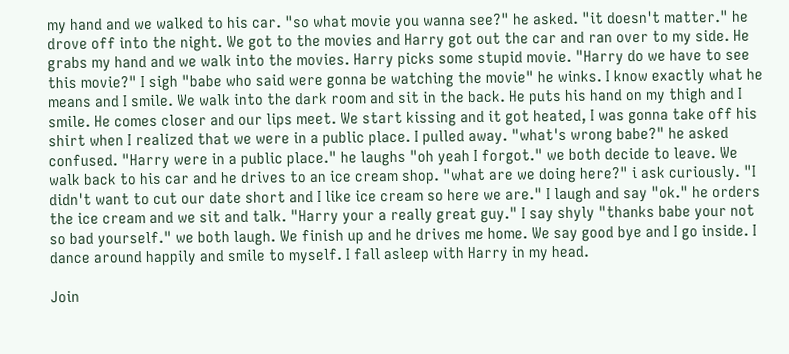my hand and we walked to his car. "so what movie you wanna see?" he asked. "it doesn't matter." he drove off into the night. We got to the movies and Harry got out the car and ran over to my side. He grabs my hand and we walk into the movies. Harry picks some stupid movie. "Harry do we have to see this movie?" I sigh "babe who said were gonna be watching the movie" he winks. I know exactly what he means and I smile. We walk into the dark room and sit in the back. He puts his hand on my thigh and I smile. He comes closer and our lips meet. We start kissing and it got heated, I was gonna take off his shirt when I realized that we were in a public place. I pulled away. "what's wrong babe?" he asked confused. "Harry were in a public place." he laughs "oh yeah I forgot." we both decide to leave. We walk back to his car and he drives to an ice cream shop. "what are we doing here?" i ask curiously. "I didn't want to cut our date short and I like ice cream so here we are." I laugh and say "ok." he orders the ice cream and we sit and talk. "Harry your a really great guy." I say shyly "thanks babe your not so bad yourself." we both laugh. We finish up and he drives me home. We say good bye and I go inside. I dance around happily and smile to myself. I fall asleep with Harry in my head.

Join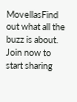MovellasFind out what all the buzz is about. Join now to start sharing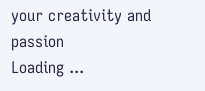your creativity and passion
Loading ...